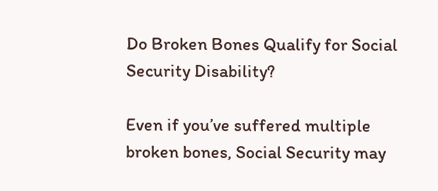Do Broken Bones Qualify for Social Security Disability?

Even if you’ve suffered multiple broken bones, Social Security may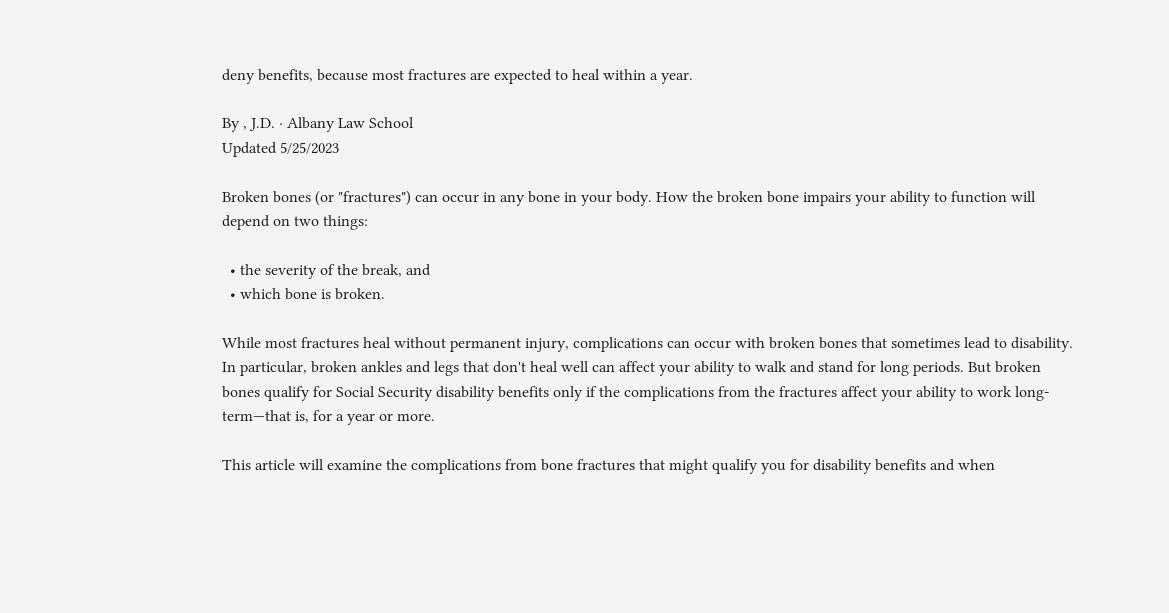deny benefits, because most fractures are expected to heal within a year.

By , J.D. · Albany Law School
Updated 5/25/2023

Broken bones (or "fractures") can occur in any bone in your body. How the broken bone impairs your ability to function will depend on two things:

  • the severity of the break, and
  • which bone is broken.

While most fractures heal without permanent injury, complications can occur with broken bones that sometimes lead to disability. In particular, broken ankles and legs that don't heal well can affect your ability to walk and stand for long periods. But broken bones qualify for Social Security disability benefits only if the complications from the fractures affect your ability to work long-term—that is, for a year or more.

This article will examine the complications from bone fractures that might qualify you for disability benefits and when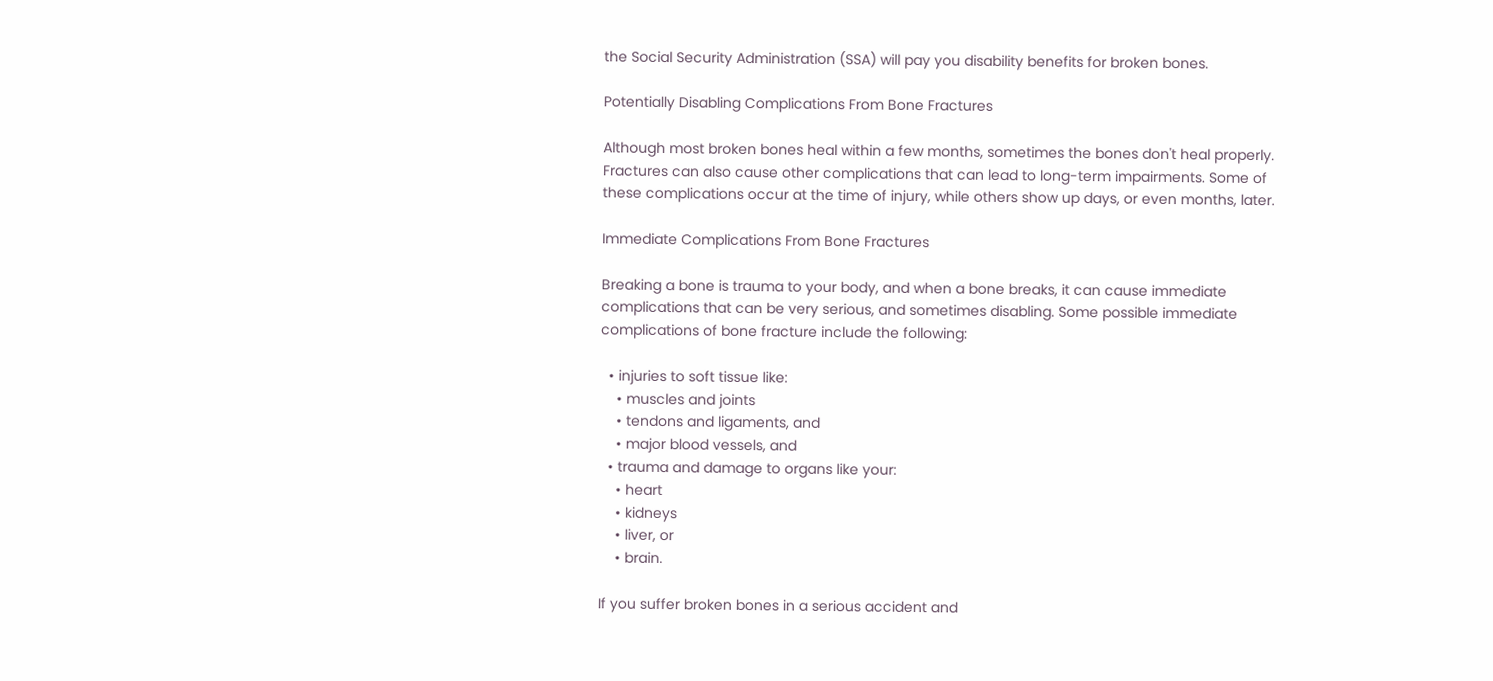the Social Security Administration (SSA) will pay you disability benefits for broken bones.

Potentially Disabling Complications From Bone Fractures

Although most broken bones heal within a few months, sometimes the bones don't heal properly. Fractures can also cause other complications that can lead to long-term impairments. Some of these complications occur at the time of injury, while others show up days, or even months, later.

Immediate Complications From Bone Fractures

Breaking a bone is trauma to your body, and when a bone breaks, it can cause immediate complications that can be very serious, and sometimes disabling. Some possible immediate complications of bone fracture include the following:

  • injuries to soft tissue like:
    • muscles and joints
    • tendons and ligaments, and
    • major blood vessels, and
  • trauma and damage to organs like your:
    • heart
    • kidneys
    • liver, or
    • brain.

If you suffer broken bones in a serious accident and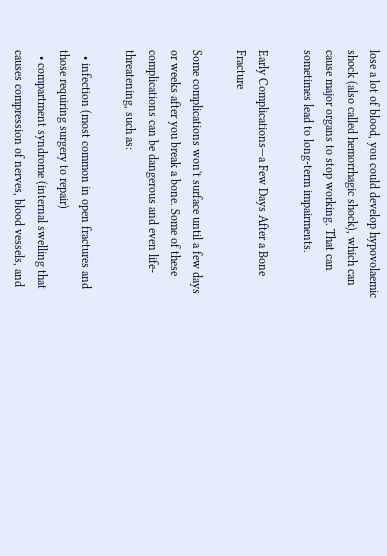lose a lot of blood, you could develop hypovolaemic shock (also called hemorrhagic shock), which can cause major organs to stop working. That can sometimes lead to long-term impairments.

Early Complications—a Few Days After a Bone Fracture

Some complications won't surface until a few days or weeks after you break a bone. Some of these complications can be dangerous and even life-threatening, such as:

  • infection (most common in open fractures and those requiring surgery to repair)
  • compartment syndrome (internal swelling that causes compression of nerves, blood vessels, and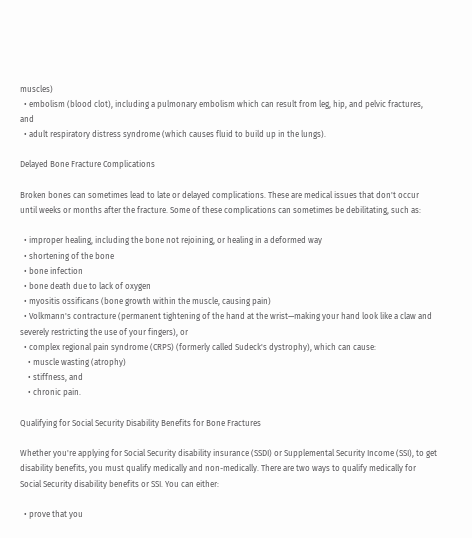muscles)
  • embolism (blood clot), including a pulmonary embolism which can result from leg, hip, and pelvic fractures, and
  • adult respiratory distress syndrome (which causes fluid to build up in the lungs).

Delayed Bone Fracture Complications

Broken bones can sometimes lead to late or delayed complications. These are medical issues that don't occur until weeks or months after the fracture. Some of these complications can sometimes be debilitating, such as:

  • improper healing, including the bone not rejoining, or healing in a deformed way
  • shortening of the bone
  • bone infection
  • bone death due to lack of oxygen
  • myositis ossificans (bone growth within the muscle, causing pain)
  • Volkmann's contracture (permanent tightening of the hand at the wrist—making your hand look like a claw and severely restricting the use of your fingers), or
  • complex regional pain syndrome (CRPS) (formerly called Sudeck's dystrophy), which can cause:
    • muscle wasting (atrophy)
    • stiffness, and
    • chronic pain.

Qualifying for Social Security Disability Benefits for Bone Fractures

Whether you're applying for Social Security disability insurance (SSDI) or Supplemental Security Income (SSI), to get disability benefits, you must qualify medically and non-medically. There are two ways to qualify medically for Social Security disability benefits or SSI. You can either:

  • prove that you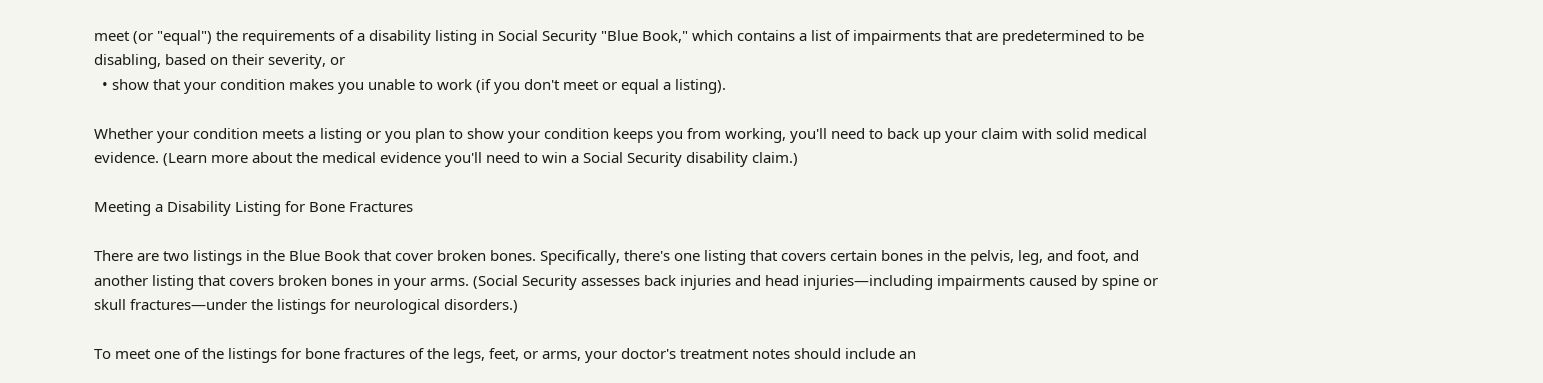meet (or "equal") the requirements of a disability listing in Social Security "Blue Book," which contains a list of impairments that are predetermined to be disabling, based on their severity, or
  • show that your condition makes you unable to work (if you don't meet or equal a listing).

Whether your condition meets a listing or you plan to show your condition keeps you from working, you'll need to back up your claim with solid medical evidence. (Learn more about the medical evidence you'll need to win a Social Security disability claim.)

Meeting a Disability Listing for Bone Fractures

There are two listings in the Blue Book that cover broken bones. Specifically, there's one listing that covers certain bones in the pelvis, leg, and foot, and another listing that covers broken bones in your arms. (Social Security assesses back injuries and head injuries—including impairments caused by spine or skull fractures—under the listings for neurological disorders.)

To meet one of the listings for bone fractures of the legs, feet, or arms, your doctor's treatment notes should include an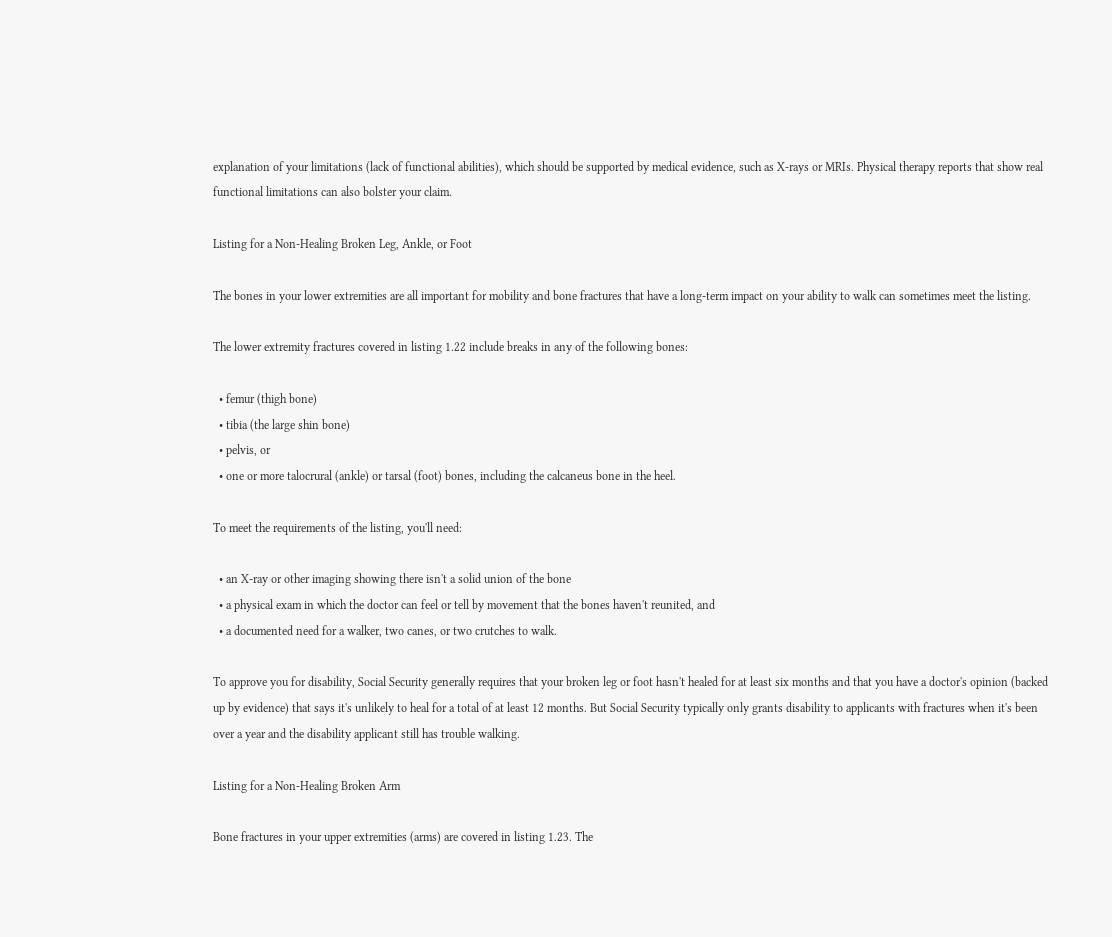explanation of your limitations (lack of functional abilities), which should be supported by medical evidence, such as X-rays or MRIs. Physical therapy reports that show real functional limitations can also bolster your claim.

Listing for a Non-Healing Broken Leg, Ankle, or Foot

The bones in your lower extremities are all important for mobility and bone fractures that have a long-term impact on your ability to walk can sometimes meet the listing.

The lower extremity fractures covered in listing 1.22 include breaks in any of the following bones:

  • femur (thigh bone)
  • tibia (the large shin bone)
  • pelvis, or
  • one or more talocrural (ankle) or tarsal (foot) bones, including the calcaneus bone in the heel.

To meet the requirements of the listing, you'll need:

  • an X-ray or other imaging showing there isn't a solid union of the bone
  • a physical exam in which the doctor can feel or tell by movement that the bones haven't reunited, and
  • a documented need for a walker, two canes, or two crutches to walk.

To approve you for disability, Social Security generally requires that your broken leg or foot hasn't healed for at least six months and that you have a doctor's opinion (backed up by evidence) that says it's unlikely to heal for a total of at least 12 months. But Social Security typically only grants disability to applicants with fractures when it's been over a year and the disability applicant still has trouble walking.

Listing for a Non-Healing Broken Arm

Bone fractures in your upper extremities (arms) are covered in listing 1.23. The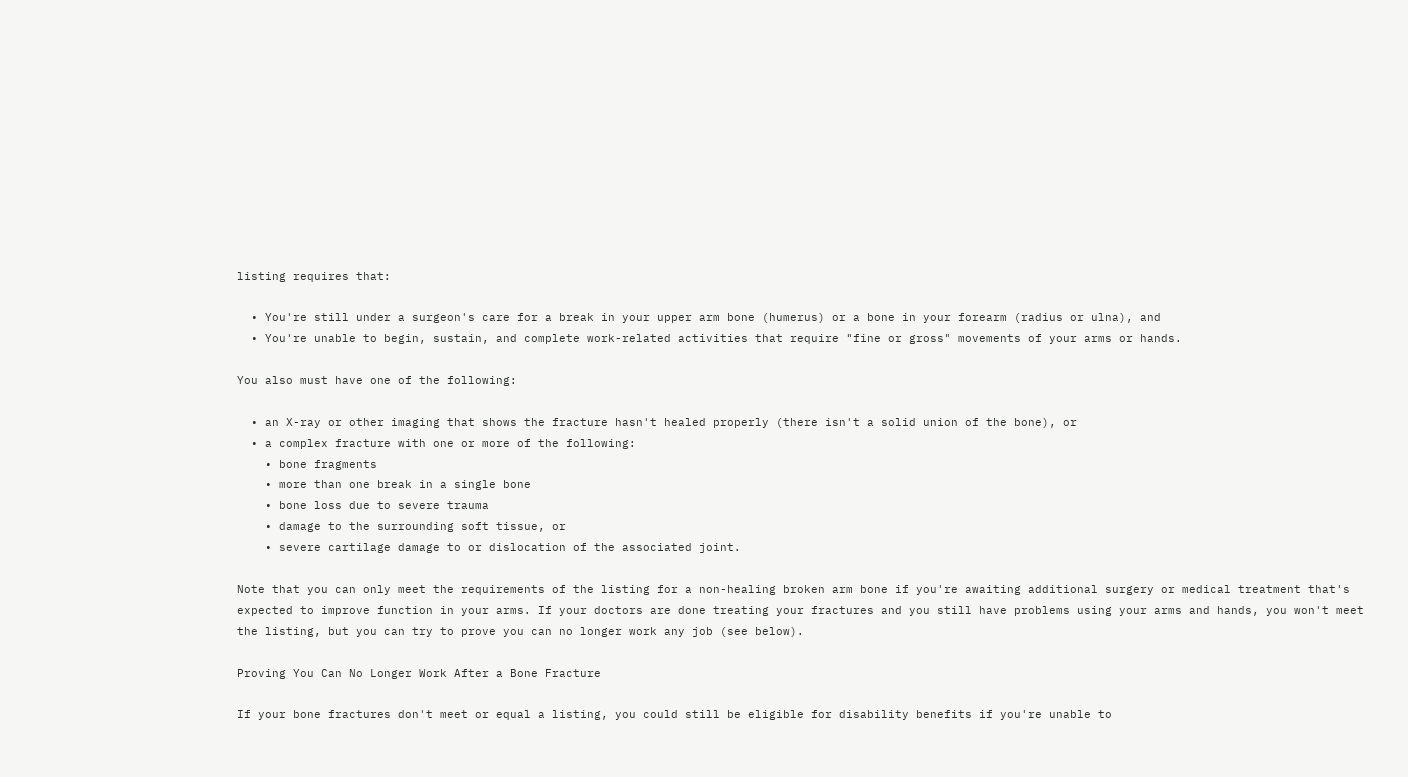listing requires that:

  • You're still under a surgeon's care for a break in your upper arm bone (humerus) or a bone in your forearm (radius or ulna), and
  • You're unable to begin, sustain, and complete work-related activities that require "fine or gross" movements of your arms or hands.

You also must have one of the following:

  • an X-ray or other imaging that shows the fracture hasn't healed properly (there isn't a solid union of the bone), or
  • a complex fracture with one or more of the following:
    • bone fragments
    • more than one break in a single bone
    • bone loss due to severe trauma
    • damage to the surrounding soft tissue, or
    • severe cartilage damage to or dislocation of the associated joint.

Note that you can only meet the requirements of the listing for a non-healing broken arm bone if you're awaiting additional surgery or medical treatment that's expected to improve function in your arms. If your doctors are done treating your fractures and you still have problems using your arms and hands, you won't meet the listing, but you can try to prove you can no longer work any job (see below).

Proving You Can No Longer Work After a Bone Fracture

If your bone fractures don't meet or equal a listing, you could still be eligible for disability benefits if you're unable to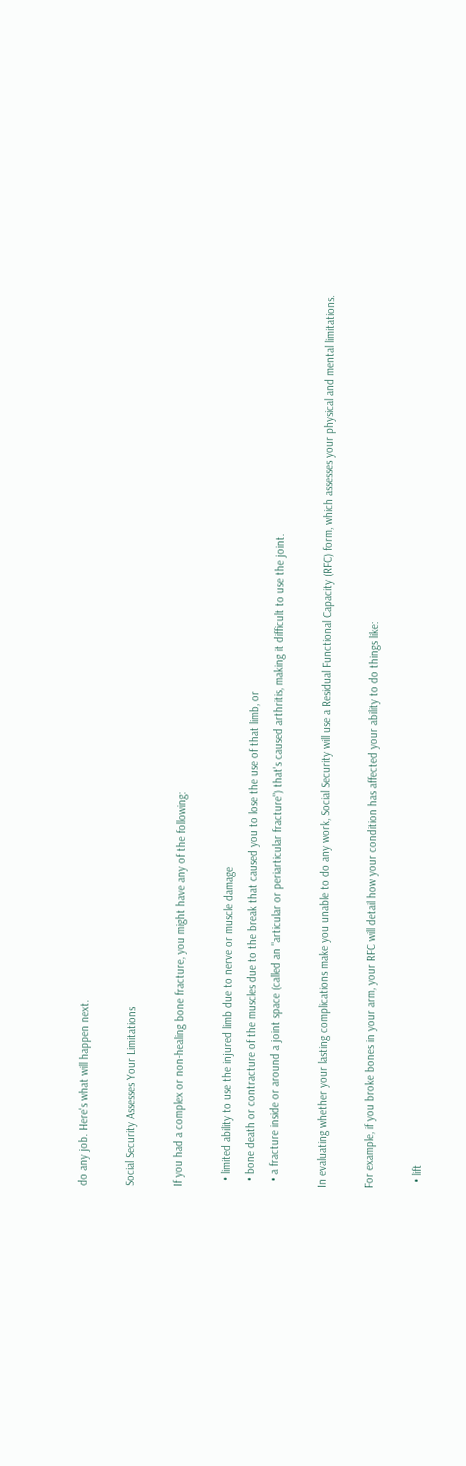do any job. Here's what will happen next.

Social Security Assesses Your Limitations

If you had a complex or non-healing bone fracture, you might have any of the following:

  • limited ability to use the injured limb due to nerve or muscle damage
  • bone death or contracture of the muscles due to the break that caused you to lose the use of that limb, or
  • a fracture inside or around a joint space (called an "articular or periarticular fracture") that's caused arthritis, making it difficult to use the joint.

In evaluating whether your lasting complications make you unable to do any work, Social Security will use a Residual Functional Capacity (RFC) form, which assesses your physical and mental limitations.

For example, if you broke bones in your arm, your RFC will detail how your condition has affected your ability to do things like:

  • lift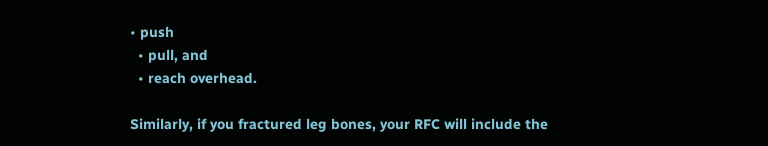• push
  • pull, and
  • reach overhead.

Similarly, if you fractured leg bones, your RFC will include the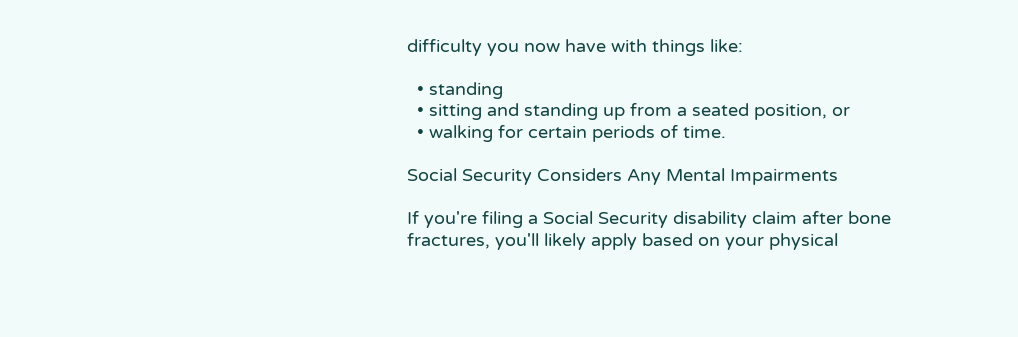difficulty you now have with things like:

  • standing
  • sitting and standing up from a seated position, or
  • walking for certain periods of time.

Social Security Considers Any Mental Impairments

If you're filing a Social Security disability claim after bone fractures, you'll likely apply based on your physical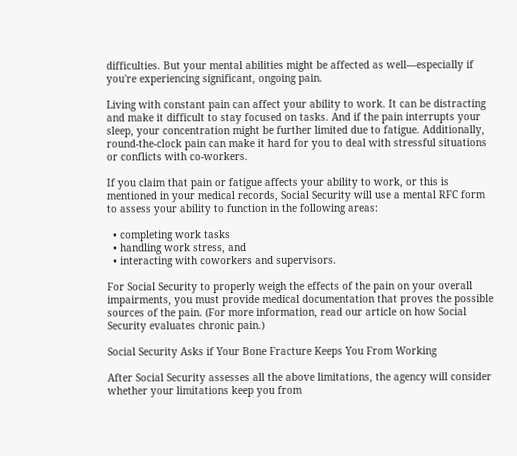difficulties. But your mental abilities might be affected as well—especially if you're experiencing significant, ongoing pain.

Living with constant pain can affect your ability to work. It can be distracting and make it difficult to stay focused on tasks. And if the pain interrupts your sleep, your concentration might be further limited due to fatigue. Additionally, round-the-clock pain can make it hard for you to deal with stressful situations or conflicts with co-workers.

If you claim that pain or fatigue affects your ability to work, or this is mentioned in your medical records, Social Security will use a mental RFC form to assess your ability to function in the following areas:

  • completing work tasks
  • handling work stress, and
  • interacting with coworkers and supervisors.

For Social Security to properly weigh the effects of the pain on your overall impairments, you must provide medical documentation that proves the possible sources of the pain. (For more information, read our article on how Social Security evaluates chronic pain.)

Social Security Asks if Your Bone Fracture Keeps You From Working

After Social Security assesses all the above limitations, the agency will consider whether your limitations keep you from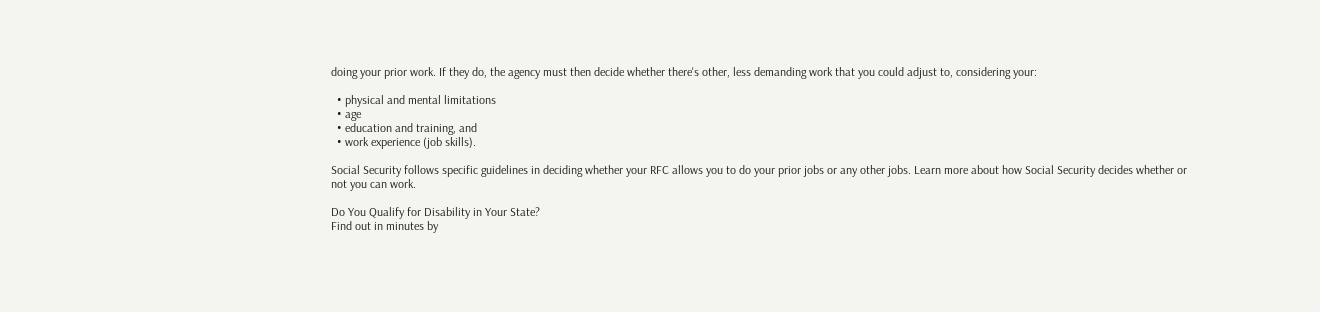doing your prior work. If they do, the agency must then decide whether there's other, less demanding work that you could adjust to, considering your:

  • physical and mental limitations
  • age
  • education and training, and
  • work experience (job skills).

Social Security follows specific guidelines in deciding whether your RFC allows you to do your prior jobs or any other jobs. Learn more about how Social Security decides whether or not you can work.

Do You Qualify for Disability in Your State?
Find out in minutes by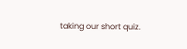taking our short quiz.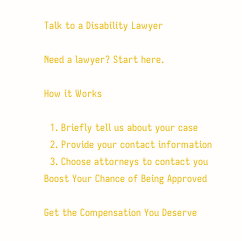Talk to a Disability Lawyer

Need a lawyer? Start here.

How it Works

  1. Briefly tell us about your case
  2. Provide your contact information
  3. Choose attorneys to contact you
Boost Your Chance of Being Approved

Get the Compensation You Deserve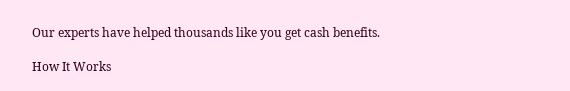Our experts have helped thousands like you get cash benefits.

How It Works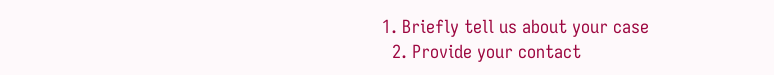1. Briefly tell us about your case
  2. Provide your contact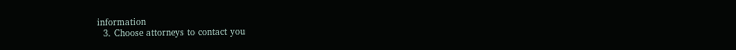information
  3. Choose attorneys to contact you